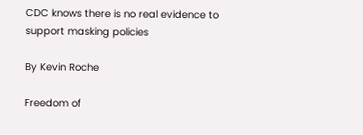CDC knows there is no real evidence to support masking policies

By Kevin Roche

Freedom of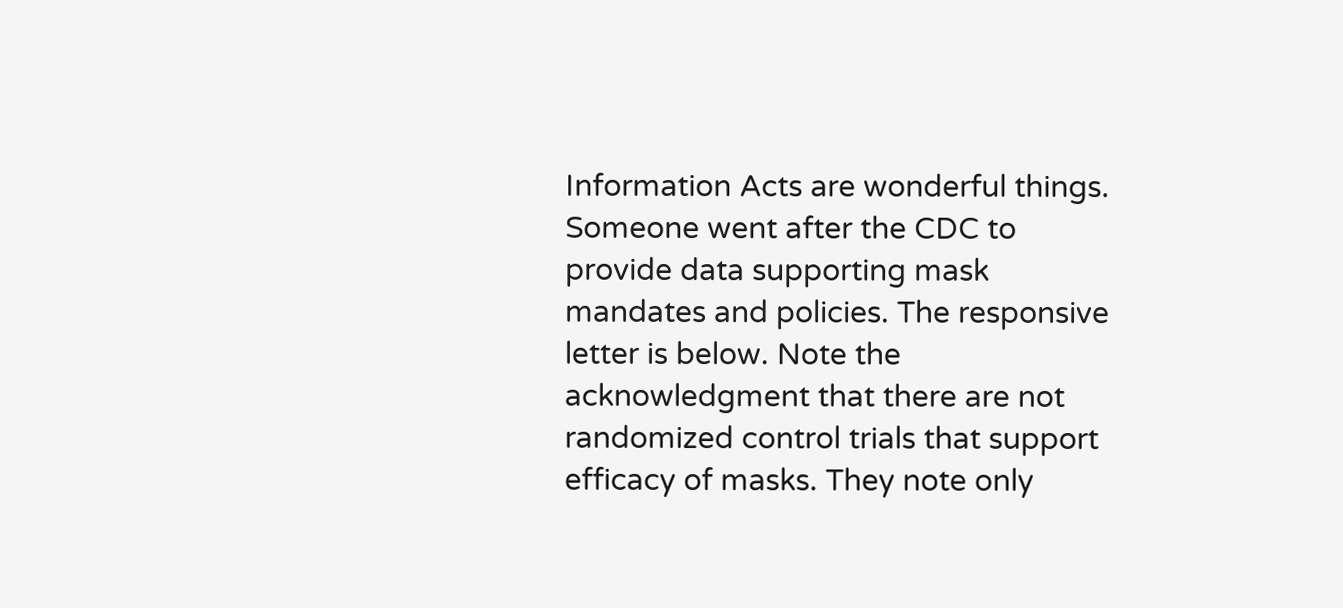Information Acts are wonderful things. Someone went after the CDC to provide data supporting mask mandates and policies. The responsive letter is below. Note the acknowledgment that there are not randomized control trials that support efficacy of masks. They note only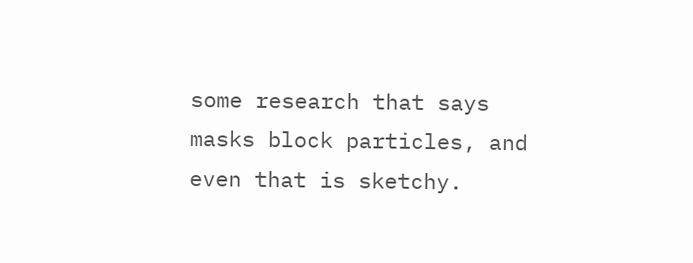some research that says masks block particles, and even that is sketchy.